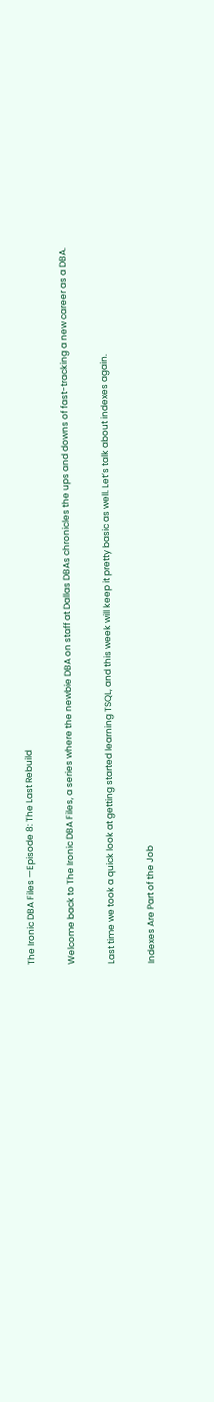The Ironic DBA Files —Episode 8: The Last Rebuild

Welcome back to The Ironic DBA Files, a series where the newbie DBA on staff at Dallas DBAs chronicles the ups and downs of fast-tracking a new career as a DBA.

Last time we took a quick look at getting started learning TSQL, and this week will keep it pretty basic as well. Let’s talk about indexes again.

Indexes Are Part of the Job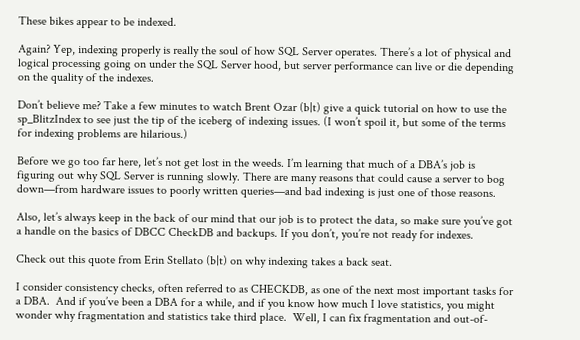These bikes appear to be indexed.

Again? Yep, indexing properly is really the soul of how SQL Server operates. There’s a lot of physical and logical processing going on under the SQL Server hood, but server performance can live or die depending on the quality of the indexes.

Don’t believe me? Take a few minutes to watch Brent Ozar (b|t) give a quick tutorial on how to use the sp_BlitzIndex to see just the tip of the iceberg of indexing issues. (I won’t spoil it, but some of the terms for indexing problems are hilarious.)

Before we go too far here, let’s not get lost in the weeds. I’m learning that much of a DBA’s job is figuring out why SQL Server is running slowly. There are many reasons that could cause a server to bog down—from hardware issues to poorly written queries—and bad indexing is just one of those reasons.

Also, let’s always keep in the back of our mind that our job is to protect the data, so make sure you’ve got a handle on the basics of DBCC CheckDB and backups. If you don’t, you’re not ready for indexes.

Check out this quote from Erin Stellato (b|t) on why indexing takes a back seat.

I consider consistency checks, often referred to as CHECKDB, as one of the next most important tasks for a DBA.  And if you’ve been a DBA for a while, and if you know how much I love statistics, you might wonder why fragmentation and statistics take third place.  Well, I can fix fragmentation and out-of-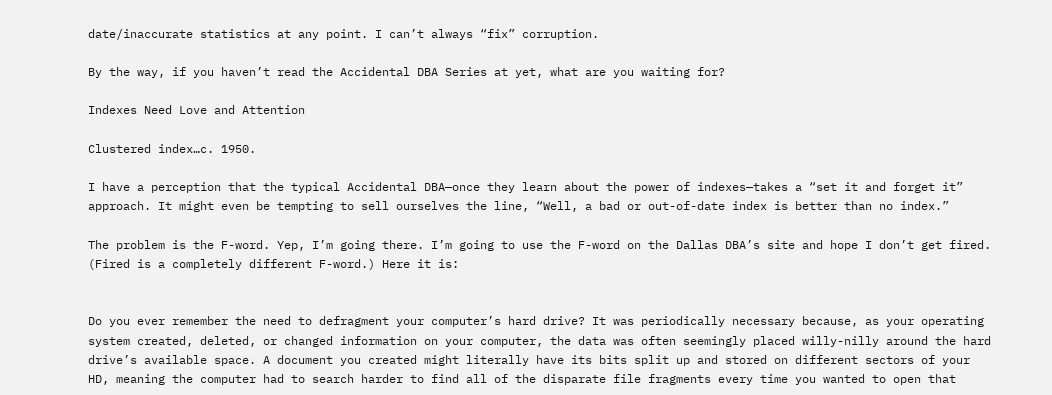date/inaccurate statistics at any point. I can’t always “fix” corruption.

By the way, if you haven’t read the Accidental DBA Series at yet, what are you waiting for?

Indexes Need Love and Attention

Clustered index…c. 1950.

I have a perception that the typical Accidental DBA—once they learn about the power of indexes—takes a “set it and forget it” approach. It might even be tempting to sell ourselves the line, “Well, a bad or out-of-date index is better than no index.”

The problem is the F-word. Yep, I’m going there. I’m going to use the F-word on the Dallas DBA’s site and hope I don’t get fired. (Fired is a completely different F-word.) Here it is:


Do you ever remember the need to defragment your computer’s hard drive? It was periodically necessary because, as your operating system created, deleted, or changed information on your computer, the data was often seemingly placed willy-nilly around the hard drive’s available space. A document you created might literally have its bits split up and stored on different sectors of your HD, meaning the computer had to search harder to find all of the disparate file fragments every time you wanted to open that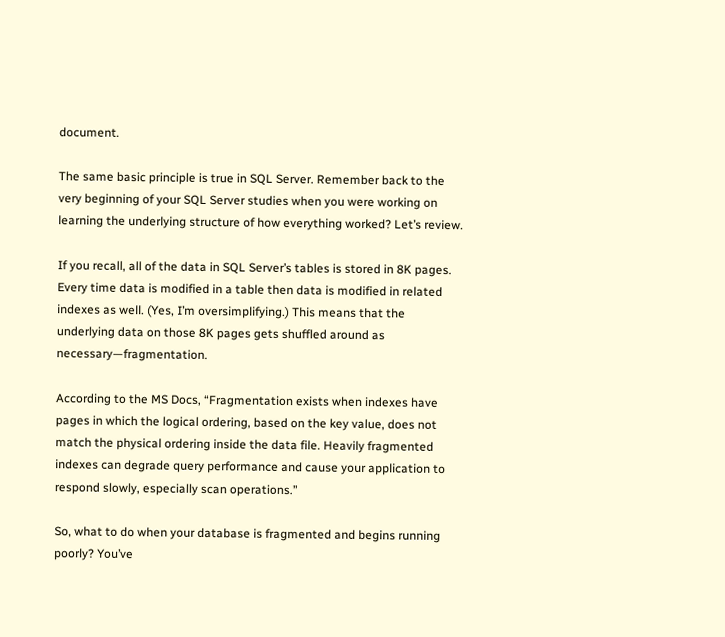document.

The same basic principle is true in SQL Server. Remember back to the very beginning of your SQL Server studies when you were working on learning the underlying structure of how everything worked? Let’s review.

If you recall, all of the data in SQL Server’s tables is stored in 8K pages. Every time data is modified in a table then data is modified in related indexes as well. (Yes, I’m oversimplifying.) This means that the underlying data on those 8K pages gets shuffled around as necessary—fragmentation.

According to the MS Docs, “Fragmentation exists when indexes have pages in which the logical ordering, based on the key value, does not match the physical ordering inside the data file. Heavily fragmented indexes can degrade query performance and cause your application to respond slowly, especially scan operations.”

So, what to do when your database is fragmented and begins running poorly? You’ve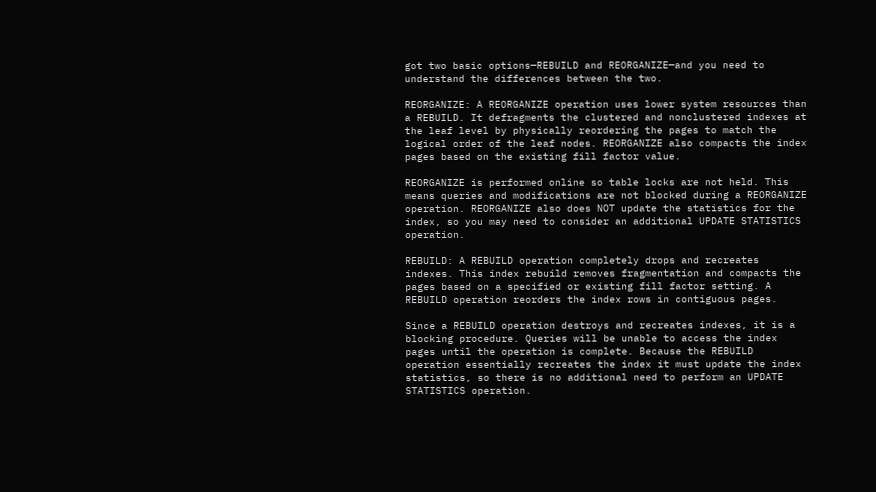got two basic options—REBUILD and REORGANIZE—and you need to understand the differences between the two.

REORGANIZE: A REORGANIZE operation uses lower system resources than a REBUILD. It defragments the clustered and nonclustered indexes at the leaf level by physically reordering the pages to match the logical order of the leaf nodes. REORGANIZE also compacts the index pages based on the existing fill factor value.

REORGANIZE is performed online so table locks are not held. This means queries and modifications are not blocked during a REORGANIZE operation. REORGANIZE also does NOT update the statistics for the index, so you may need to consider an additional UPDATE STATISTICS operation.

REBUILD: A REBUILD operation completely drops and recreates indexes. This index rebuild removes fragmentation and compacts the pages based on a specified or existing fill factor setting. A REBUILD operation reorders the index rows in contiguous pages.

Since a REBUILD operation destroys and recreates indexes, it is a blocking procedure. Queries will be unable to access the index pages until the operation is complete. Because the REBUILD operation essentially recreates the index it must update the index statistics, so there is no additional need to perform an UPDATE STATISTICS operation.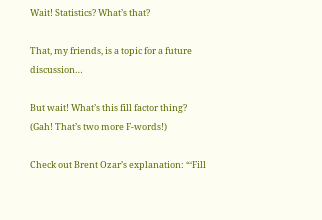Wait! Statistics? What’s that?

That, my friends, is a topic for a future discussion…

But wait! What’s this fill factor thing? (Gah! That’s two more F-words!)

Check out Brent Ozar’s explanation: “‘Fill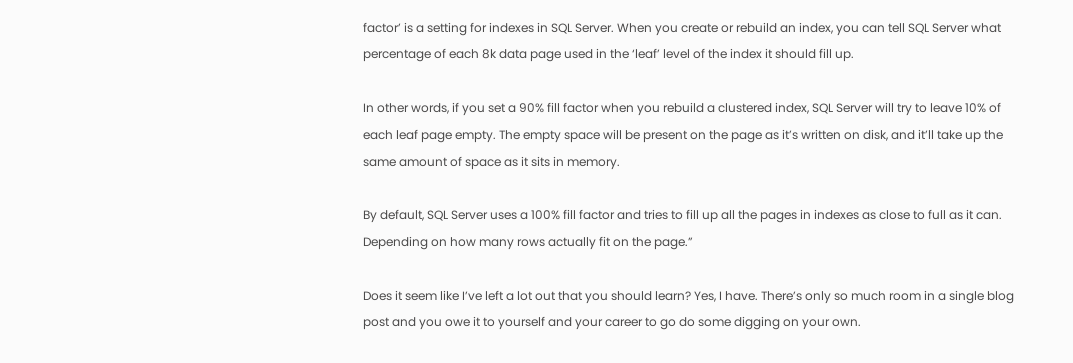factor’ is a setting for indexes in SQL Server. When you create or rebuild an index, you can tell SQL Server what percentage of each 8k data page used in the ‘leaf’ level of the index it should fill up.

In other words, if you set a 90% fill factor when you rebuild a clustered index, SQL Server will try to leave 10% of each leaf page empty. The empty space will be present on the page as it’s written on disk, and it’ll take up the same amount of space as it sits in memory.

By default, SQL Server uses a 100% fill factor and tries to fill up all the pages in indexes as close to full as it can. Depending on how many rows actually fit on the page.”

Does it seem like I’ve left a lot out that you should learn? Yes, I have. There’s only so much room in a single blog post and you owe it to yourself and your career to go do some digging on your own.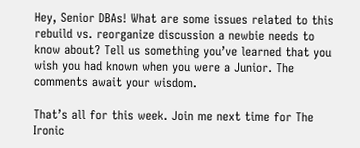Hey, Senior DBAs! What are some issues related to this rebuild vs. reorganize discussion a newbie needs to know about? Tell us something you’ve learned that you wish you had known when you were a Junior. The comments await your wisdom.

That’s all for this week. Join me next time for The Ironic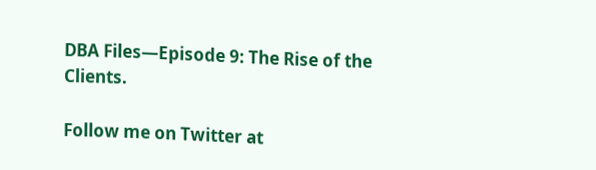DBA Files—Episode 9: The Rise of the Clients.

Follow me on Twitter at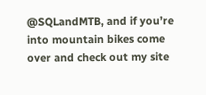@SQLandMTB, and if you’re into mountain bikes come over and check out my site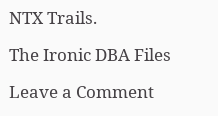NTX Trails.

The Ironic DBA Files

Leave a Comment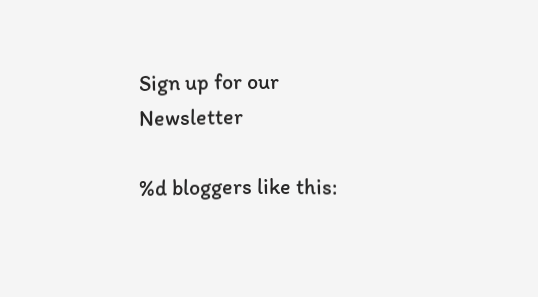Sign up for our Newsletter

%d bloggers like this: